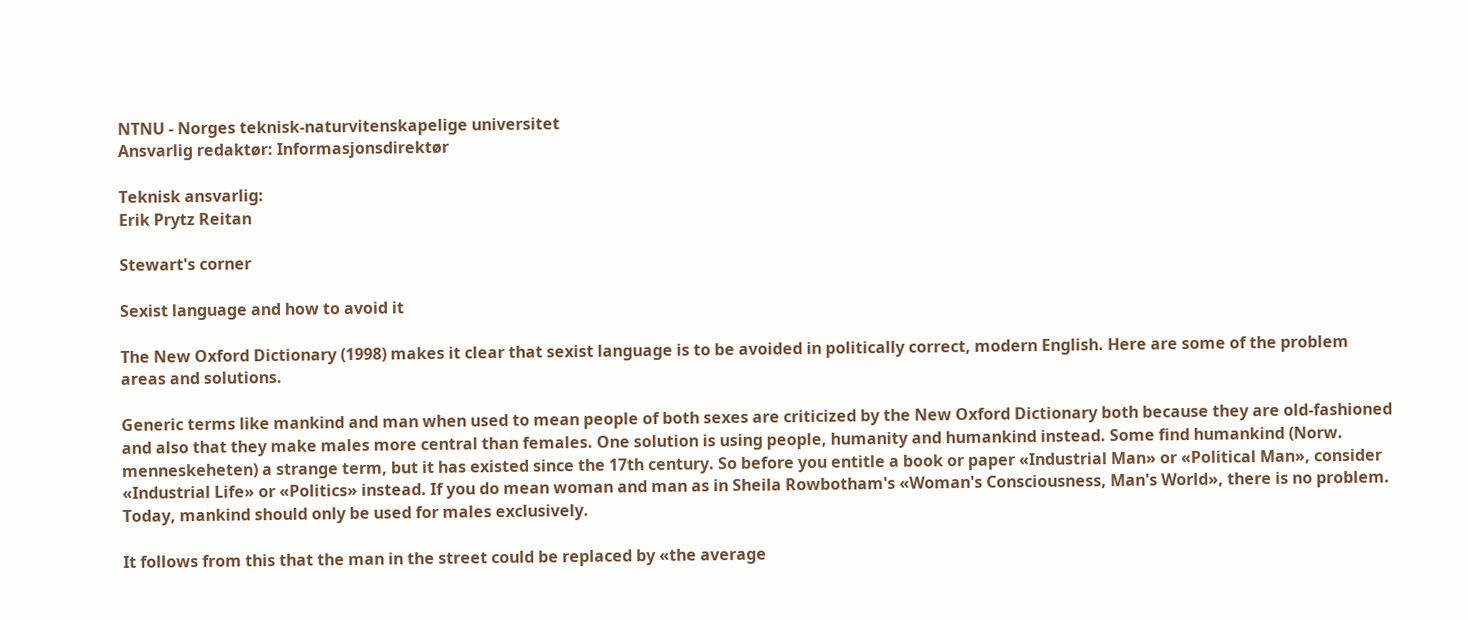NTNU - Norges teknisk-naturvitenskapelige universitet
Ansvarlig redaktør: Informasjonsdirektør

Teknisk ansvarlig:
Erik Prytz Reitan

Stewart's corner

Sexist language and how to avoid it

The New Oxford Dictionary (1998) makes it clear that sexist language is to be avoided in politically correct, modern English. Here are some of the problem areas and solutions.

Generic terms like mankind and man when used to mean people of both sexes are criticized by the New Oxford Dictionary both because they are old-fashioned and also that they make males more central than females. One solution is using people, humanity and humankind instead. Some find humankind (Norw. menneskeheten) a strange term, but it has existed since the 17th century. So before you entitle a book or paper «Industrial Man» or «Political Man», consider «Industrial Life» or «Politics» instead. If you do mean woman and man as in Sheila Rowbotham's «Woman's Consciousness, Man's World», there is no problem. Today, mankind should only be used for males exclusively.

It follows from this that the man in the street could be replaced by «the average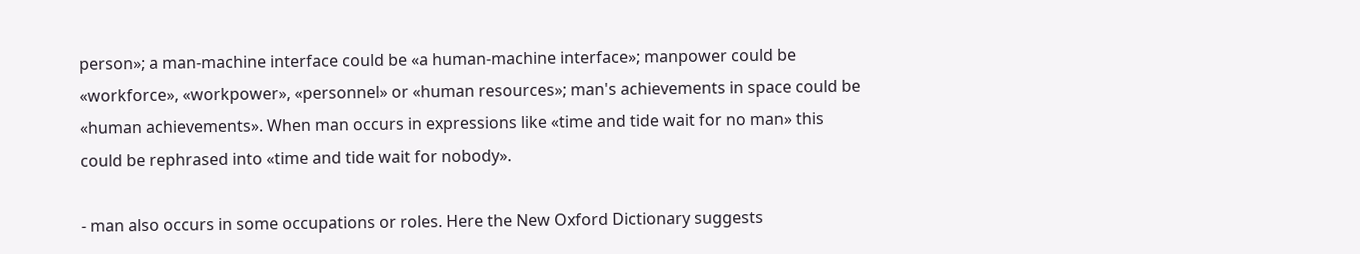person»; a man-machine interface could be «a human-machine interface»; manpower could be «workforce», «workpower», «personnel» or «human resources»; man's achievements in space could be «human achievements». When man occurs in expressions like «time and tide wait for no man» this could be rephrased into «time and tide wait for nobody».

- man also occurs in some occupations or roles. Here the New Oxford Dictionary suggests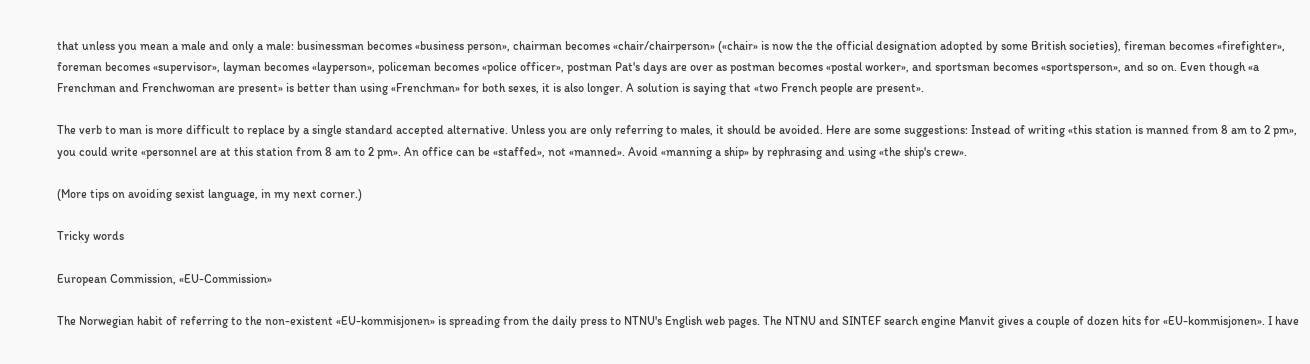that unless you mean a male and only a male: businessman becomes «business person», chairman becomes «chair/chairperson» («chair» is now the the official designation adopted by some British societies), fireman becomes «firefighter», foreman becomes «supervisor», layman becomes «layperson», policeman becomes «police officer», postman Pat's days are over as postman becomes «postal worker», and sportsman becomes «sportsperson», and so on. Even though «a Frenchman and Frenchwoman are present» is better than using «Frenchman» for both sexes, it is also longer. A solution is saying that «two French people are present».

The verb to man is more difficult to replace by a single standard accepted alternative. Unless you are only referring to males, it should be avoided. Here are some suggestions: Instead of writing «this station is manned from 8 am to 2 pm», you could write «personnel are at this station from 8 am to 2 pm». An office can be «staffed», not «manned». Avoid «manning a ship» by rephrasing and using «the ship's crew».

(More tips on avoiding sexist language, in my next corner.)

Tricky words

European Commission, «EU-Commission»

The Norwegian habit of referring to the non-existent «EU-kommisjonen» is spreading from the daily press to NTNU's English web pages. The NTNU and SINTEF search engine Manvit gives a couple of dozen hits for «EU-kommisjonen». I have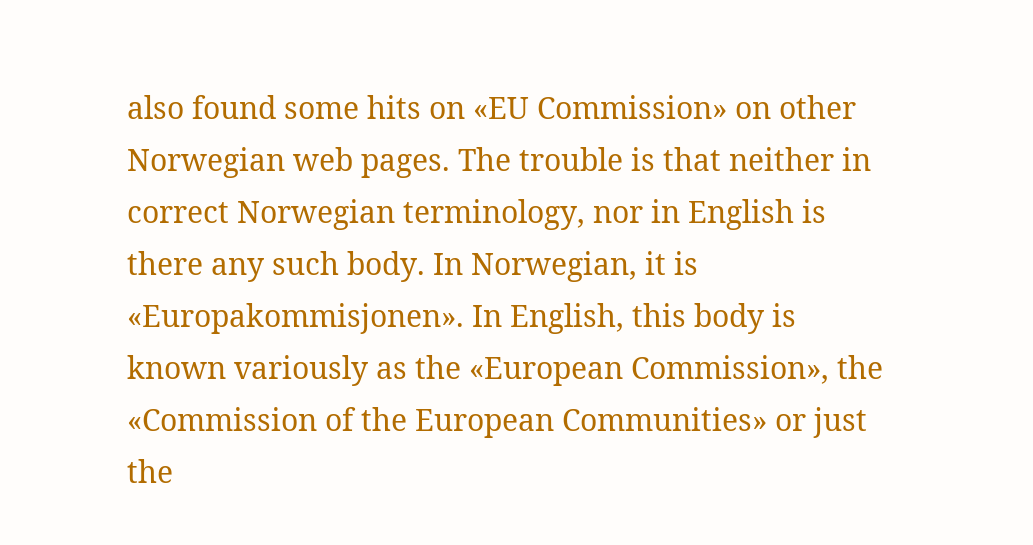also found some hits on «EU Commission» on other Norwegian web pages. The trouble is that neither in correct Norwegian terminology, nor in English is there any such body. In Norwegian, it is «Europakommisjonen». In English, this body is known variously as the «European Commission», the «Commission of the European Communities» or just the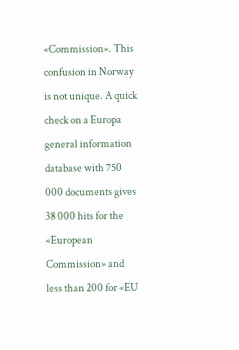«Commission». This confusion in Norway is not unique. A quick check on a Europa general information database with 750 000 documents gives 38 000 hits for the «European Commission» and less than 200 for «EU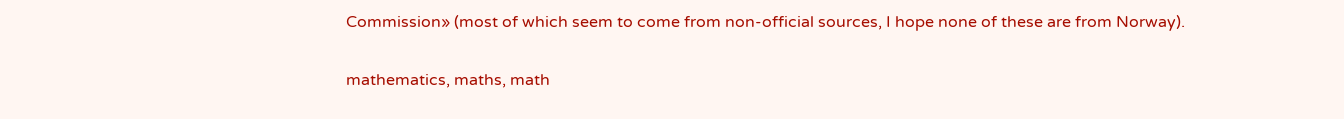Commission» (most of which seem to come from non-official sources, I hope none of these are from Norway).

mathematics, maths, math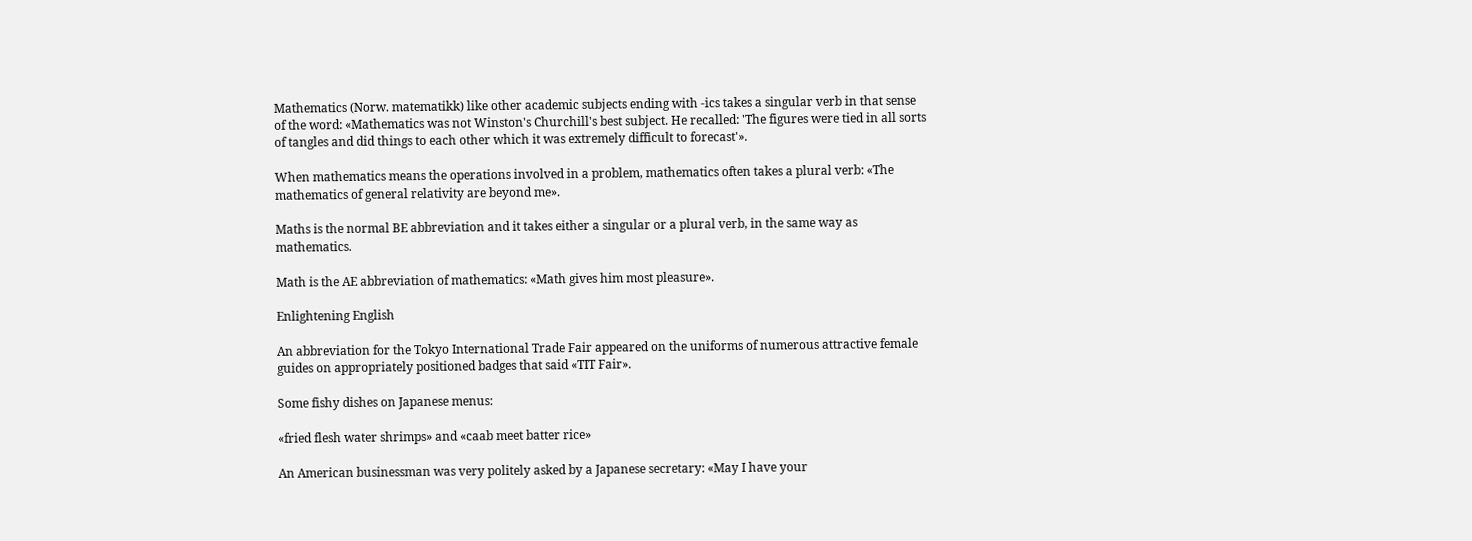Mathematics (Norw. matematikk) like other academic subjects ending with -ics takes a singular verb in that sense of the word: «Mathematics was not Winston's Churchill's best subject. He recalled: 'The figures were tied in all sorts of tangles and did things to each other which it was extremely difficult to forecast'».

When mathematics means the operations involved in a problem, mathematics often takes a plural verb: «The mathematics of general relativity are beyond me».

Maths is the normal BE abbreviation and it takes either a singular or a plural verb, in the same way as mathematics.

Math is the AE abbreviation of mathematics: «Math gives him most pleasure».

Enlightening English

An abbreviation for the Tokyo International Trade Fair appeared on the uniforms of numerous attractive female guides on appropriately positioned badges that said «TIT Fair».

Some fishy dishes on Japanese menus:

«fried flesh water shrimps» and «caab meet batter rice»

An American businessman was very politely asked by a Japanese secretary: «May I have your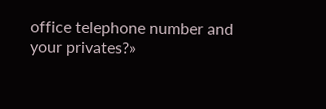office telephone number and your privates?»